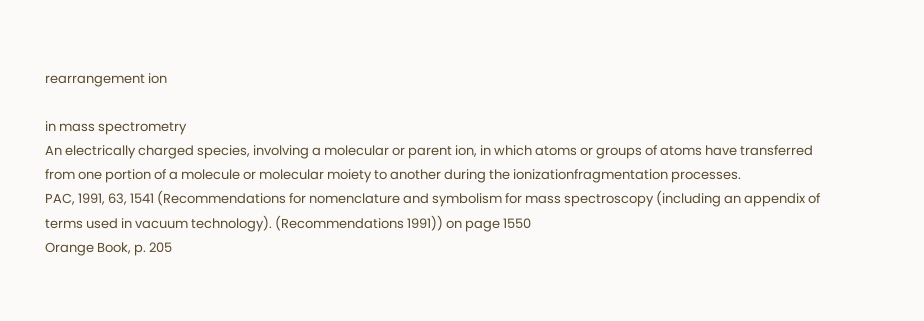rearrangement ion

in mass spectrometry
An electrically charged species, involving a molecular or parent ion, in which atoms or groups of atoms have transferred from one portion of a molecule or molecular moiety to another during the ionizationfragmentation processes.
PAC, 1991, 63, 1541 (Recommendations for nomenclature and symbolism for mass spectroscopy (including an appendix of terms used in vacuum technology). (Recommendations 1991)) on page 1550
Orange Book, p. 205